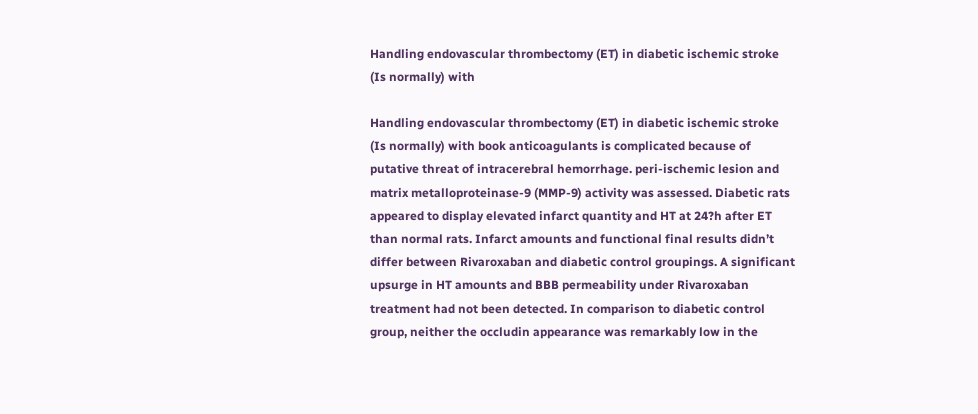Handling endovascular thrombectomy (ET) in diabetic ischemic stroke (Is normally) with

Handling endovascular thrombectomy (ET) in diabetic ischemic stroke (Is normally) with book anticoagulants is complicated because of putative threat of intracerebral hemorrhage. peri-ischemic lesion and matrix metalloproteinase-9 (MMP-9) activity was assessed. Diabetic rats appeared to display elevated infarct quantity and HT at 24?h after ET than normal rats. Infarct amounts and functional final results didn’t differ between Rivaroxaban and diabetic control groupings. A significant upsurge in HT amounts and BBB permeability under Rivaroxaban treatment had not been detected. In comparison to diabetic control group, neither the occludin appearance was remarkably low in the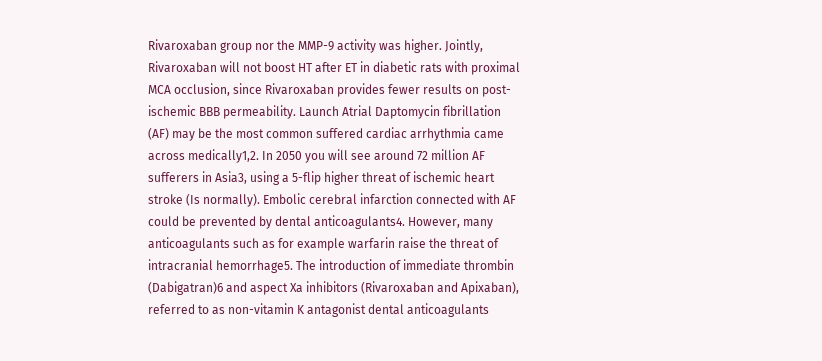Rivaroxaban group nor the MMP-9 activity was higher. Jointly, Rivaroxaban will not boost HT after ET in diabetic rats with proximal MCA occlusion, since Rivaroxaban provides fewer results on post-ischemic BBB permeability. Launch Atrial Daptomycin fibrillation (AF) may be the most common suffered cardiac arrhythmia came across medically1,2. In 2050 you will see around 72 million AF sufferers in Asia3, using a 5-flip higher threat of ischemic heart stroke (Is normally). Embolic cerebral infarction connected with AF could be prevented by dental anticoagulants4. However, many anticoagulants such as for example warfarin raise the threat of intracranial hemorrhage5. The introduction of immediate thrombin (Dabigatran)6 and aspect Xa inhibitors (Rivaroxaban and Apixaban), referred to as non-vitamin K antagonist dental anticoagulants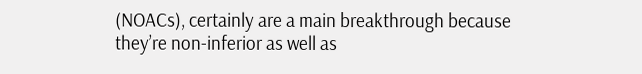(NOACs), certainly are a main breakthrough because they’re non-inferior as well as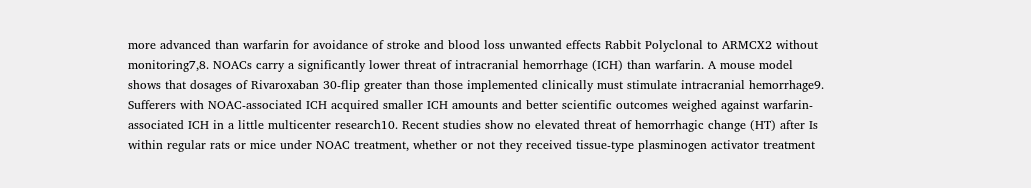more advanced than warfarin for avoidance of stroke and blood loss unwanted effects Rabbit Polyclonal to ARMCX2 without monitoring7,8. NOACs carry a significantly lower threat of intracranial hemorrhage (ICH) than warfarin. A mouse model shows that dosages of Rivaroxaban 30-flip greater than those implemented clinically must stimulate intracranial hemorrhage9. Sufferers with NOAC-associated ICH acquired smaller ICH amounts and better scientific outcomes weighed against warfarin-associated ICH in a little multicenter research10. Recent studies show no elevated threat of hemorrhagic change (HT) after Is within regular rats or mice under NOAC treatment, whether or not they received tissue-type plasminogen activator treatment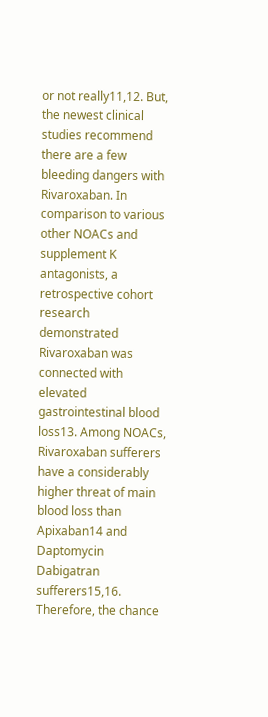or not really11,12. But, the newest clinical studies recommend there are a few bleeding dangers with Rivaroxaban. In comparison to various other NOACs and supplement K antagonists, a retrospective cohort research demonstrated Rivaroxaban was connected with elevated gastrointestinal blood loss13. Among NOACs, Rivaroxaban sufferers have a considerably higher threat of main blood loss than Apixaban14 and Daptomycin Dabigatran sufferers15,16. Therefore, the chance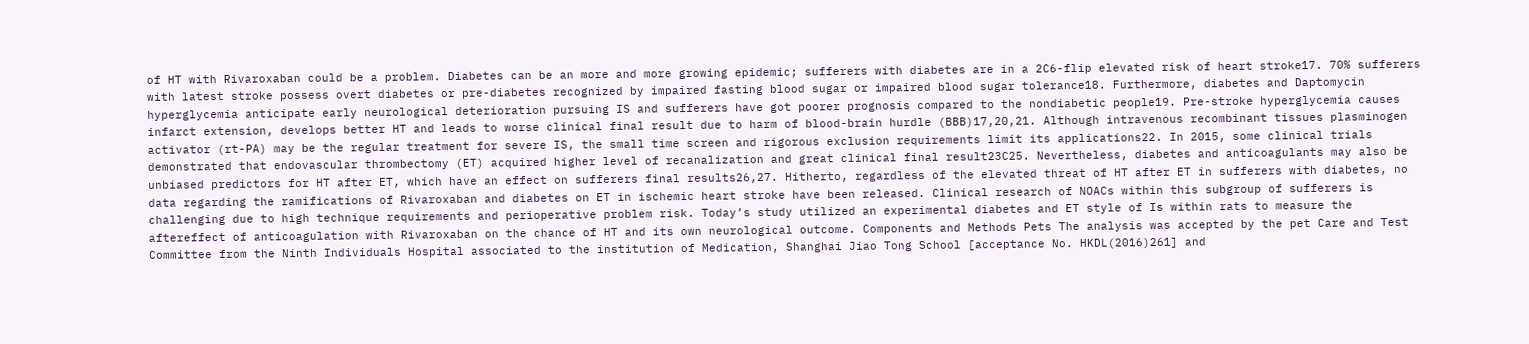of HT with Rivaroxaban could be a problem. Diabetes can be an more and more growing epidemic; sufferers with diabetes are in a 2C6-flip elevated risk of heart stroke17. 70% sufferers with latest stroke possess overt diabetes or pre-diabetes recognized by impaired fasting blood sugar or impaired blood sugar tolerance18. Furthermore, diabetes and Daptomycin hyperglycemia anticipate early neurological deterioration pursuing IS and sufferers have got poorer prognosis compared to the nondiabetic people19. Pre-stroke hyperglycemia causes infarct extension, develops better HT and leads to worse clinical final result due to harm of blood-brain hurdle (BBB)17,20,21. Although intravenous recombinant tissues plasminogen activator (rt-PA) may be the regular treatment for severe IS, the small time screen and rigorous exclusion requirements limit its applications22. In 2015, some clinical trials demonstrated that endovascular thrombectomy (ET) acquired higher level of recanalization and great clinical final result23C25. Nevertheless, diabetes and anticoagulants may also be unbiased predictors for HT after ET, which have an effect on sufferers final results26,27. Hitherto, regardless of the elevated threat of HT after ET in sufferers with diabetes, no data regarding the ramifications of Rivaroxaban and diabetes on ET in ischemic heart stroke have been released. Clinical research of NOACs within this subgroup of sufferers is challenging due to high technique requirements and perioperative problem risk. Today’s study utilized an experimental diabetes and ET style of Is within rats to measure the aftereffect of anticoagulation with Rivaroxaban on the chance of HT and its own neurological outcome. Components and Methods Pets The analysis was accepted by the pet Care and Test Committee from the Ninth Individuals Hospital associated to the institution of Medication, Shanghai Jiao Tong School [acceptance No. HKDL(2016)261] and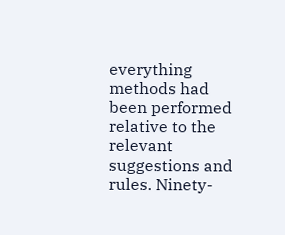everything methods had been performed relative to the relevant suggestions and rules. Ninety-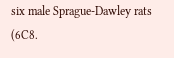six male Sprague-Dawley rats (6C8.